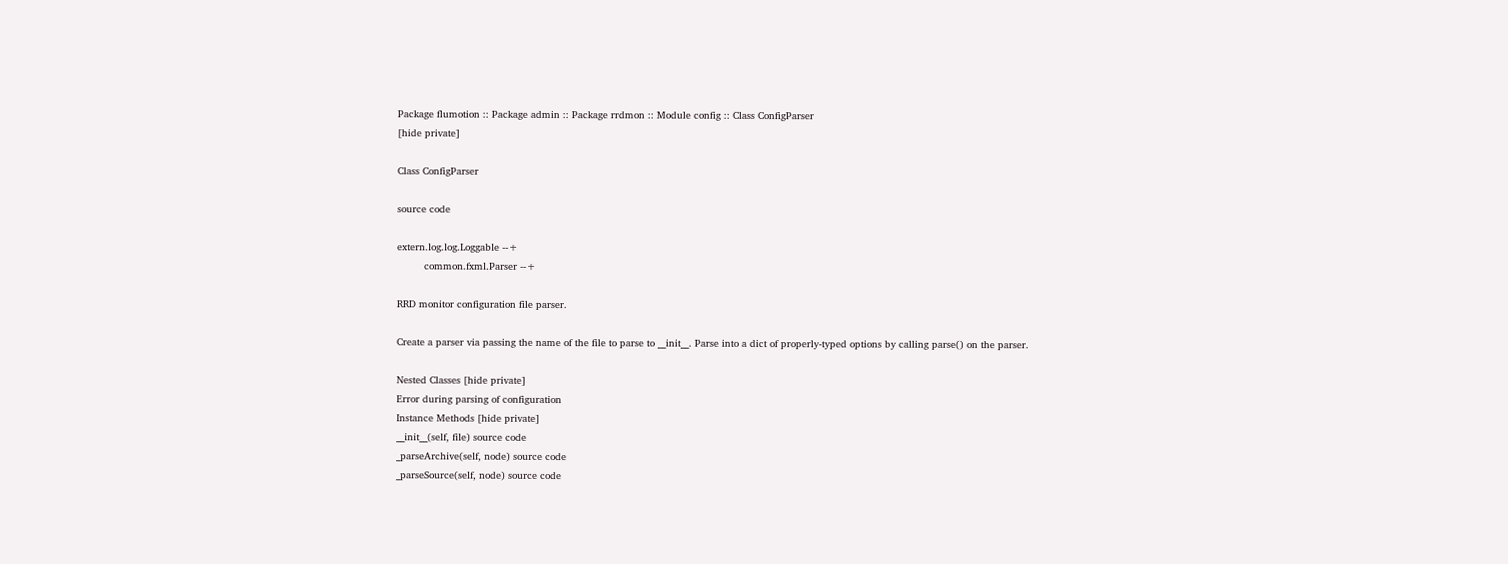Package flumotion :: Package admin :: Package rrdmon :: Module config :: Class ConfigParser
[hide private]

Class ConfigParser

source code

extern.log.log.Loggable --+
         common.fxml.Parser --+

RRD monitor configuration file parser.

Create a parser via passing the name of the file to parse to __init__. Parse into a dict of properly-typed options by calling parse() on the parser.

Nested Classes [hide private]
Error during parsing of configuration
Instance Methods [hide private]
__init__(self, file) source code
_parseArchive(self, node) source code
_parseSource(self, node) source code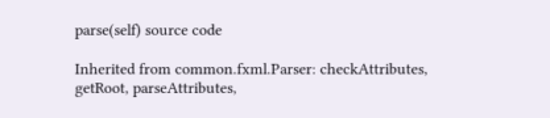parse(self) source code

Inherited from common.fxml.Parser: checkAttributes, getRoot, parseAttributes,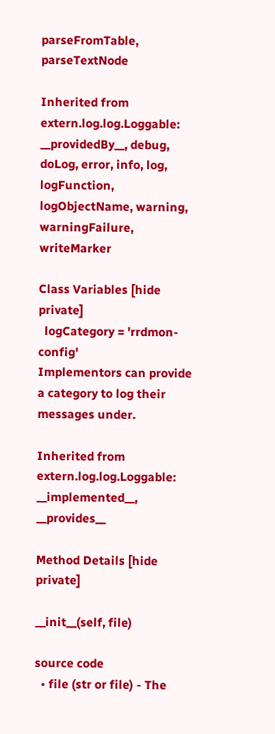parseFromTable, parseTextNode

Inherited from extern.log.log.Loggable: __providedBy__, debug, doLog, error, info, log, logFunction, logObjectName, warning, warningFailure, writeMarker

Class Variables [hide private]
  logCategory = 'rrdmon-config'
Implementors can provide a category to log their messages under.

Inherited from extern.log.log.Loggable: __implemented__, __provides__

Method Details [hide private]

__init__(self, file)

source code
  • file (str or file) - The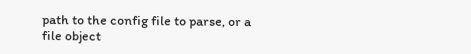path to the config file to parse, or a file object